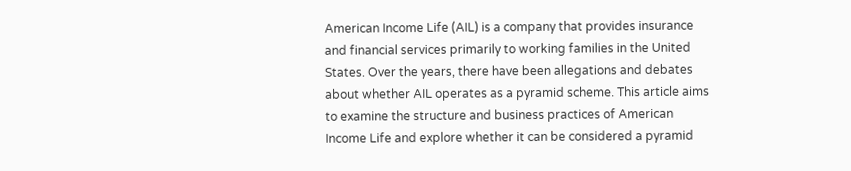American Income Life (AIL) is a company that provides insurance and financial services primarily to working families in the United States. Over the years, there have been allegations and debates about whether AIL operates as a pyramid scheme. This article aims to examine the structure and business practices of American Income Life and explore whether it can be considered a pyramid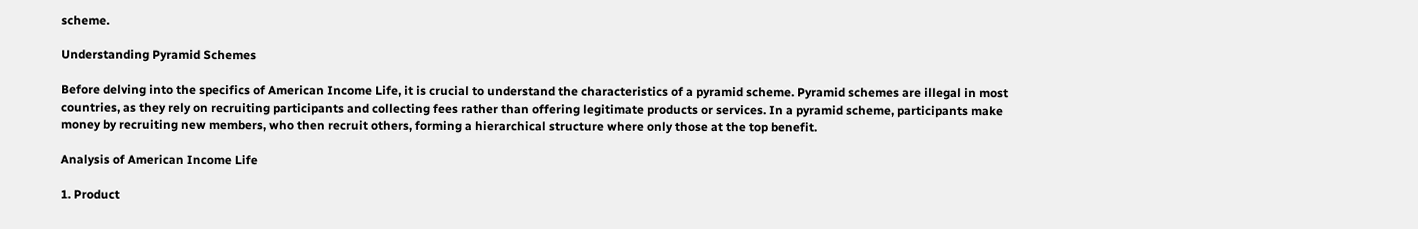scheme.

Understanding Pyramid Schemes

Before delving into the specifics of American Income Life, it is crucial to understand the characteristics of a pyramid scheme. Pyramid schemes are illegal in most countries, as they rely on recruiting participants and collecting fees rather than offering legitimate products or services. In a pyramid scheme, participants make money by recruiting new members, who then recruit others, forming a hierarchical structure where only those at the top benefit.

Analysis of American Income Life

1. Product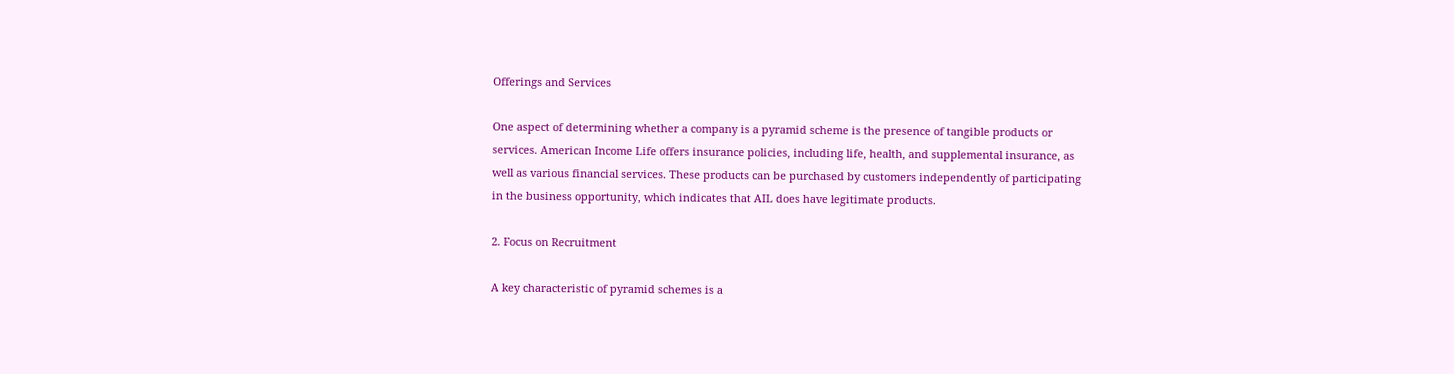Offerings and Services

One aspect of determining whether a company is a pyramid scheme is the presence of tangible products or services. American Income Life offers insurance policies, including life, health, and supplemental insurance, as well as various financial services. These products can be purchased by customers independently of participating in the business opportunity, which indicates that AIL does have legitimate products.

2. Focus on Recruitment

A key characteristic of pyramid schemes is a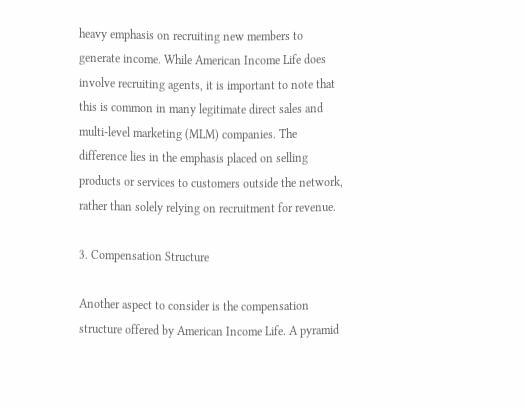heavy emphasis on recruiting new members to generate income. While American Income Life does involve recruiting agents, it is important to note that this is common in many legitimate direct sales and multi-level marketing (MLM) companies. The difference lies in the emphasis placed on selling products or services to customers outside the network, rather than solely relying on recruitment for revenue.

3. Compensation Structure

Another aspect to consider is the compensation structure offered by American Income Life. A pyramid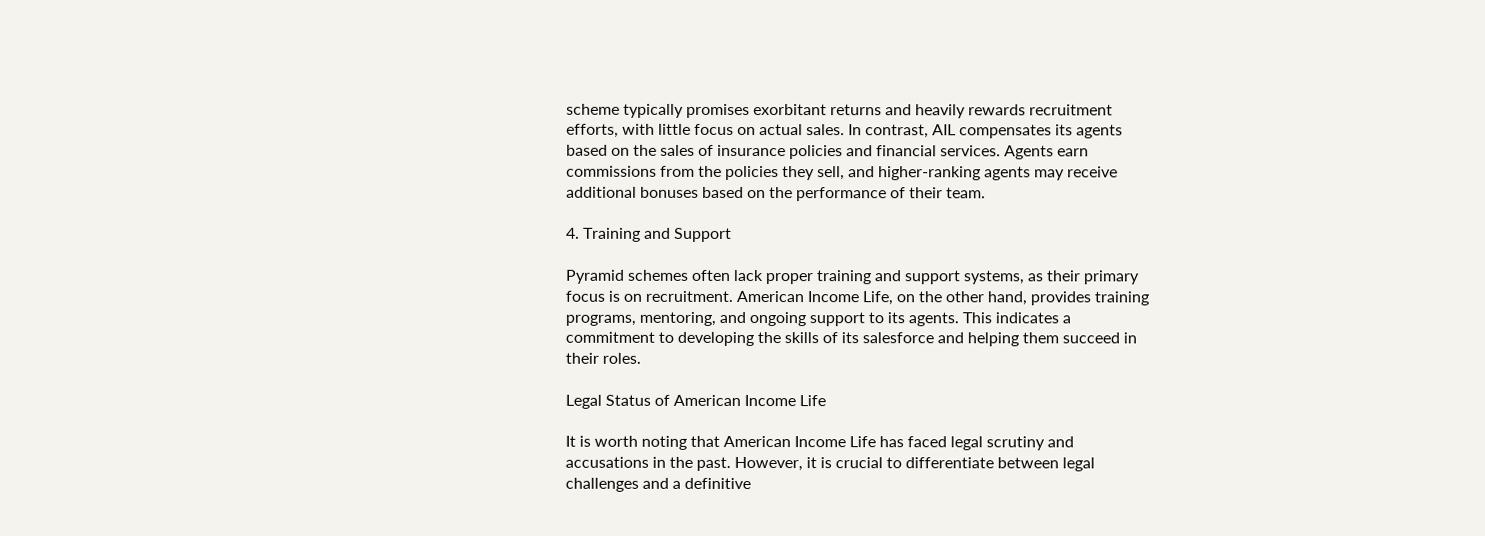scheme typically promises exorbitant returns and heavily rewards recruitment efforts, with little focus on actual sales. In contrast, AIL compensates its agents based on the sales of insurance policies and financial services. Agents earn commissions from the policies they sell, and higher-ranking agents may receive additional bonuses based on the performance of their team.

4. Training and Support

Pyramid schemes often lack proper training and support systems, as their primary focus is on recruitment. American Income Life, on the other hand, provides training programs, mentoring, and ongoing support to its agents. This indicates a commitment to developing the skills of its salesforce and helping them succeed in their roles.

Legal Status of American Income Life

It is worth noting that American Income Life has faced legal scrutiny and accusations in the past. However, it is crucial to differentiate between legal challenges and a definitive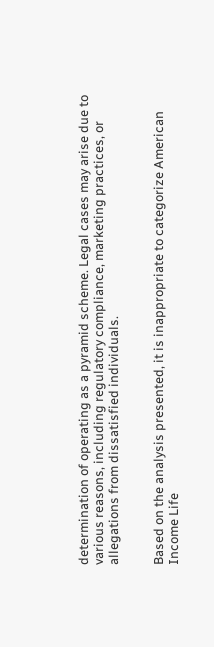determination of operating as a pyramid scheme. Legal cases may arise due to various reasons, including regulatory compliance, marketing practices, or allegations from dissatisfied individuals.


Based on the analysis presented, it is inappropriate to categorize American Income Life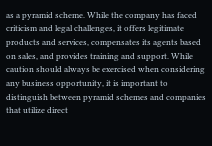as a pyramid scheme. While the company has faced criticism and legal challenges, it offers legitimate products and services, compensates its agents based on sales, and provides training and support. While caution should always be exercised when considering any business opportunity, it is important to distinguish between pyramid schemes and companies that utilize direct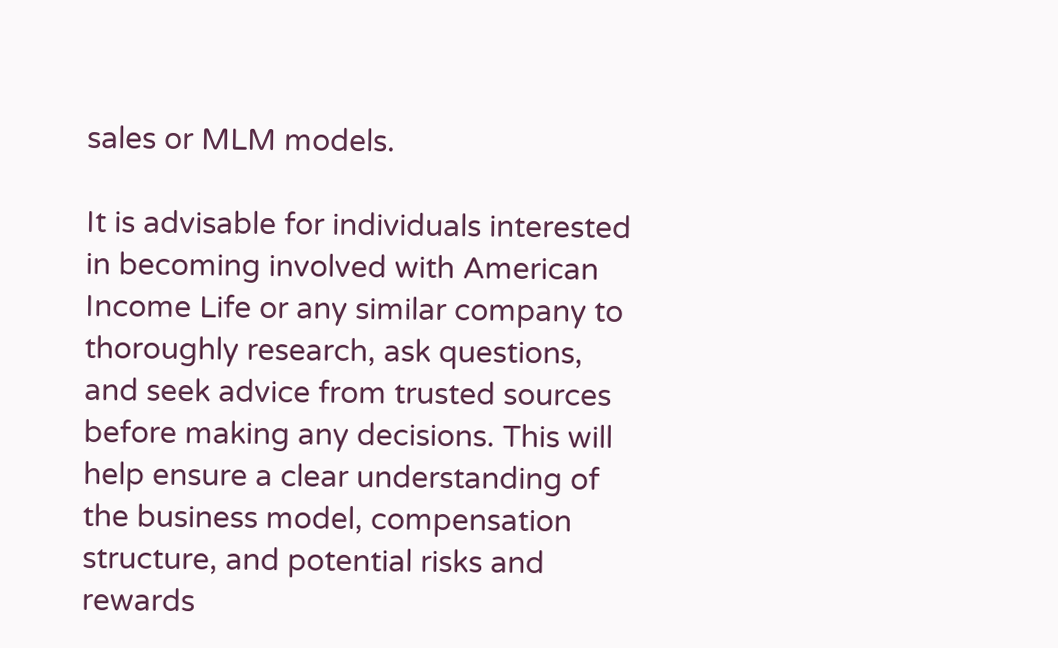sales or MLM models.

It is advisable for individuals interested in becoming involved with American Income Life or any similar company to thoroughly research, ask questions, and seek advice from trusted sources before making any decisions. This will help ensure a clear understanding of the business model, compensation structure, and potential risks and rewards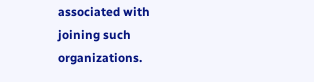associated with joining such organizations.